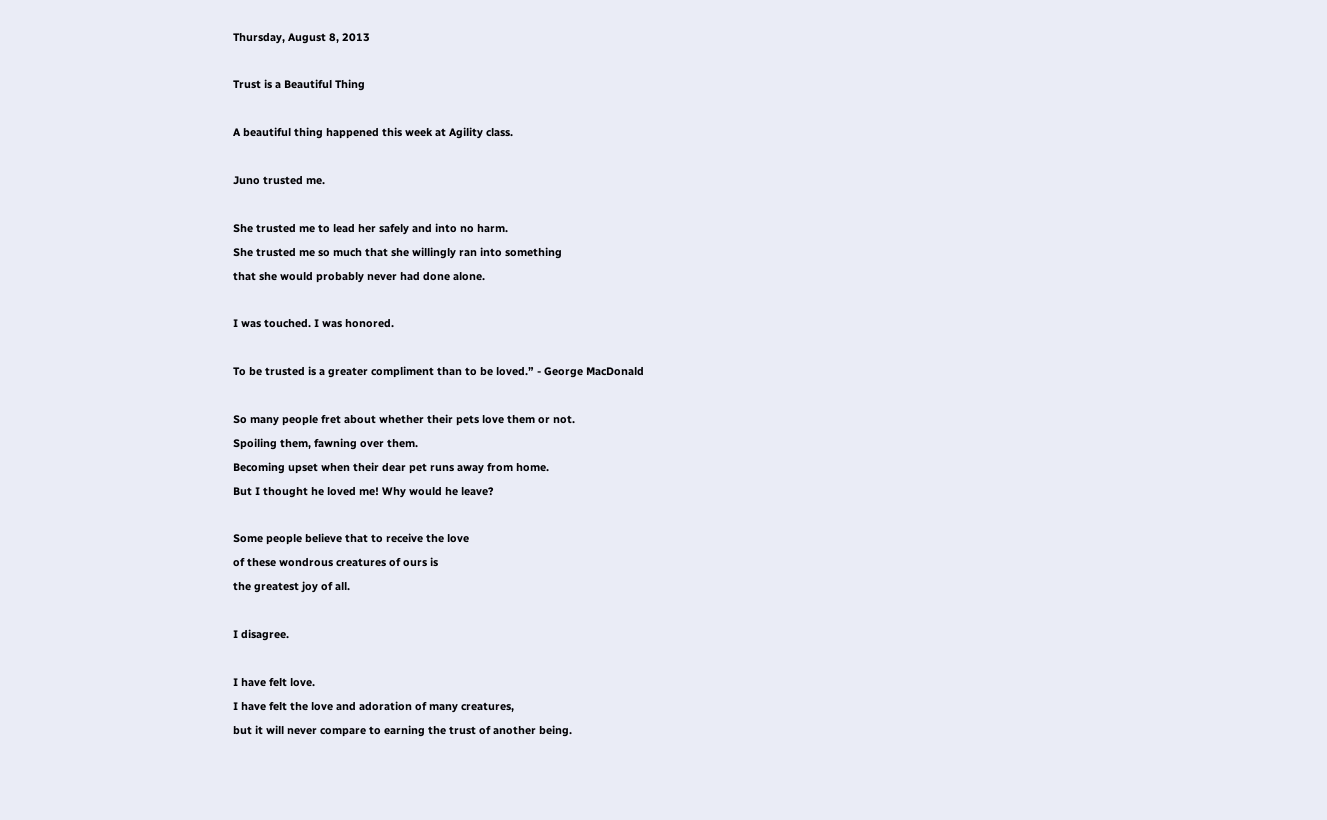Thursday, August 8, 2013

Trust is a Beautiful Thing

A beautiful thing happened this week at Agility class.

Juno trusted me.

She trusted me to lead her safely and into no harm.
She trusted me so much that she willingly ran into something
that she would probably never had done alone.

I was touched. I was honored.

To be trusted is a greater compliment than to be loved.” - George MacDonald

So many people fret about whether their pets love them or not.
Spoiling them, fawning over them.
Becoming upset when their dear pet runs away from home.
But I thought he loved me! Why would he leave?

Some people believe that to receive the love
of these wondrous creatures of ours is
the greatest joy of all.

I disagree.

I have felt love.
I have felt the love and adoration of many creatures,
but it will never compare to earning the trust of another being.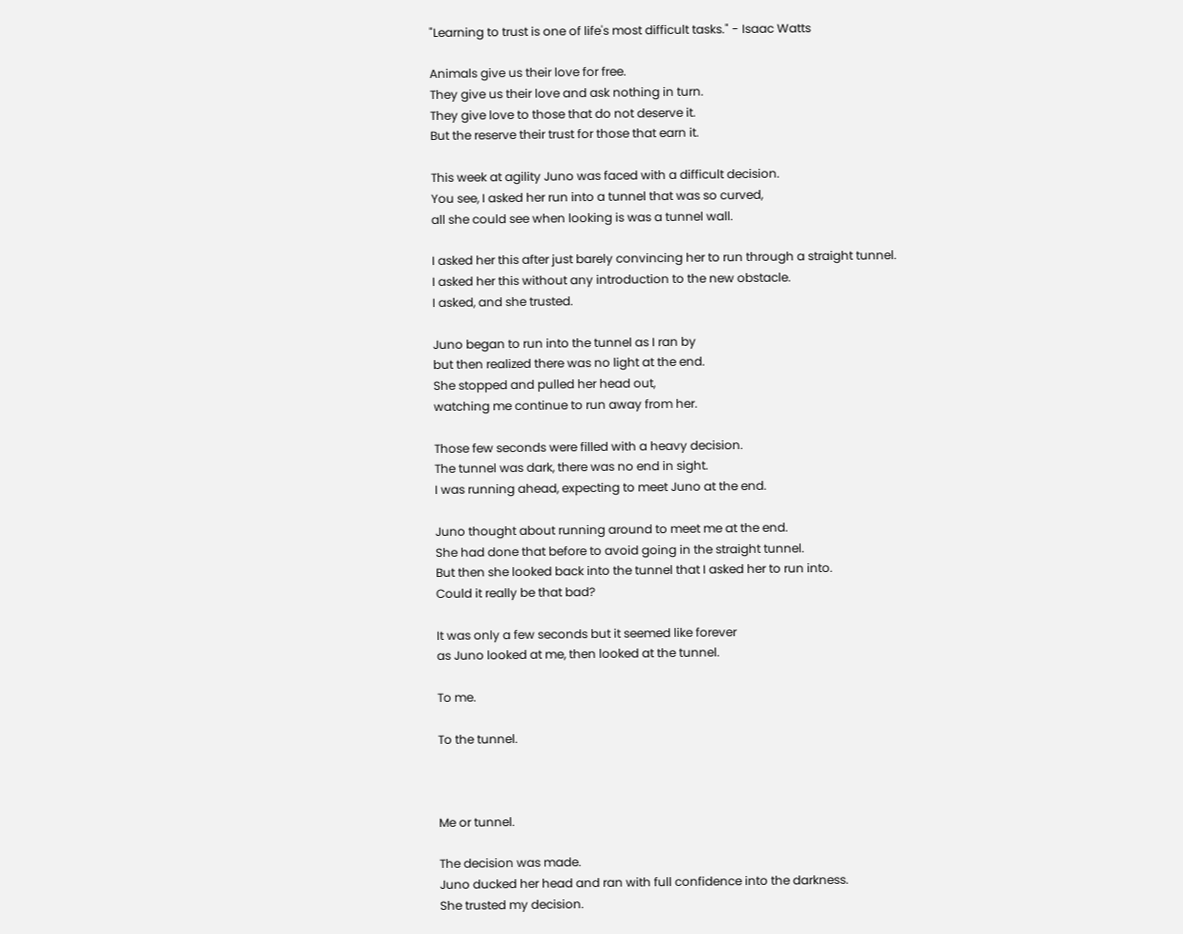"Learning to trust is one of life's most difficult tasks." - Isaac Watts

Animals give us their love for free.
They give us their love and ask nothing in turn.
They give love to those that do not deserve it.
But the reserve their trust for those that earn it.

This week at agility Juno was faced with a difficult decision.
You see, I asked her run into a tunnel that was so curved,
all she could see when looking is was a tunnel wall.

I asked her this after just barely convincing her to run through a straight tunnel.
I asked her this without any introduction to the new obstacle.
I asked, and she trusted.

Juno began to run into the tunnel as I ran by
but then realized there was no light at the end.
She stopped and pulled her head out,
watching me continue to run away from her.

Those few seconds were filled with a heavy decision.
The tunnel was dark, there was no end in sight.
I was running ahead, expecting to meet Juno at the end.

Juno thought about running around to meet me at the end.
She had done that before to avoid going in the straight tunnel.
But then she looked back into the tunnel that I asked her to run into.
Could it really be that bad?

It was only a few seconds but it seemed like forever
as Juno looked at me, then looked at the tunnel.

To me.

To the tunnel.



Me or tunnel.

The decision was made.
Juno ducked her head and ran with full confidence into the darkness.
She trusted my decision.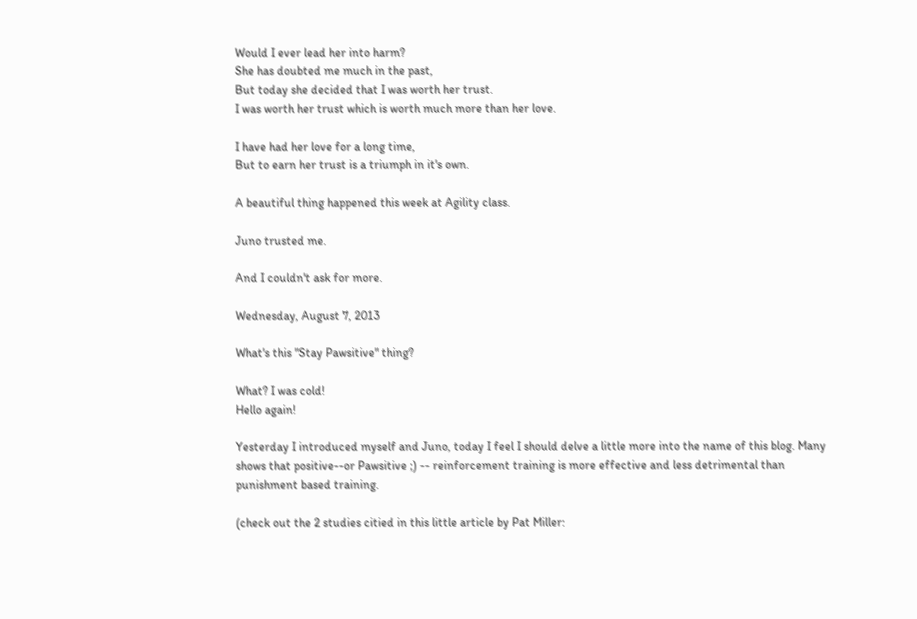Would I ever lead her into harm?
She has doubted me much in the past,
But today she decided that I was worth her trust.
I was worth her trust which is worth much more than her love.

I have had her love for a long time,
But to earn her trust is a triumph in it's own.

A beautiful thing happened this week at Agility class.

Juno trusted me.

And I couldn't ask for more.

Wednesday, August 7, 2013

What's this "Stay Pawsitive" thing?

What? I was cold!
Hello again!

Yesterday I introduced myself and Juno, today I feel I should delve a little more into the name of this blog. Many shows that positive--or Pawsitive ;) -- reinforcement training is more effective and less detrimental than punishment based training.

(check out the 2 studies citied in this little article by Pat Miller: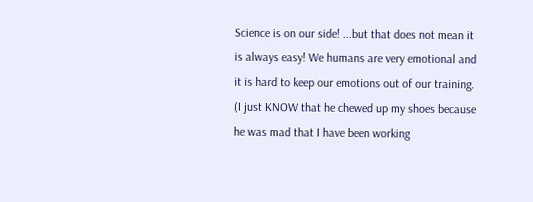Science is on our side! ...but that does not mean it is always easy! We humans are very emotional and it is hard to keep our emotions out of our training. (I just KNOW that he chewed up my shoes because he was mad that I have been working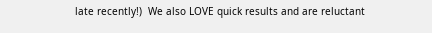late recently!)  We also LOVE quick results and are reluctant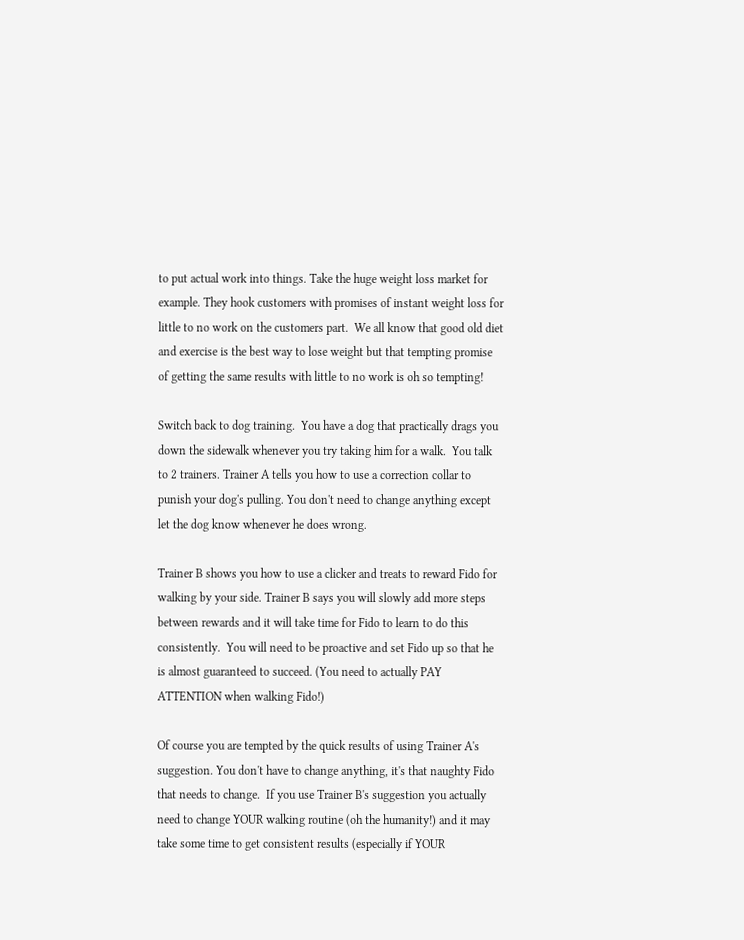to put actual work into things. Take the huge weight loss market for example. They hook customers with promises of instant weight loss for little to no work on the customers part.  We all know that good old diet and exercise is the best way to lose weight but that tempting promise of getting the same results with little to no work is oh so tempting!

Switch back to dog training.  You have a dog that practically drags you down the sidewalk whenever you try taking him for a walk.  You talk to 2 trainers. Trainer A tells you how to use a correction collar to punish your dog's pulling. You don't need to change anything except let the dog know whenever he does wrong.

Trainer B shows you how to use a clicker and treats to reward Fido for walking by your side. Trainer B says you will slowly add more steps between rewards and it will take time for Fido to learn to do this consistently.  You will need to be proactive and set Fido up so that he is almost guaranteed to succeed. (You need to actually PAY ATTENTION when walking Fido!)

Of course you are tempted by the quick results of using Trainer A's suggestion. You don't have to change anything, it's that naughty Fido that needs to change.  If you use Trainer B's suggestion you actually need to change YOUR walking routine (oh the humanity!) and it may take some time to get consistent results (especially if YOUR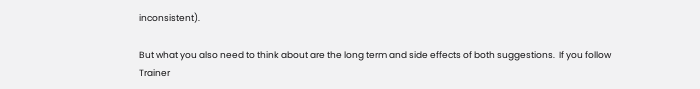inconsistent).

But what you also need to think about are the long term and side effects of both suggestions.  If you follow Trainer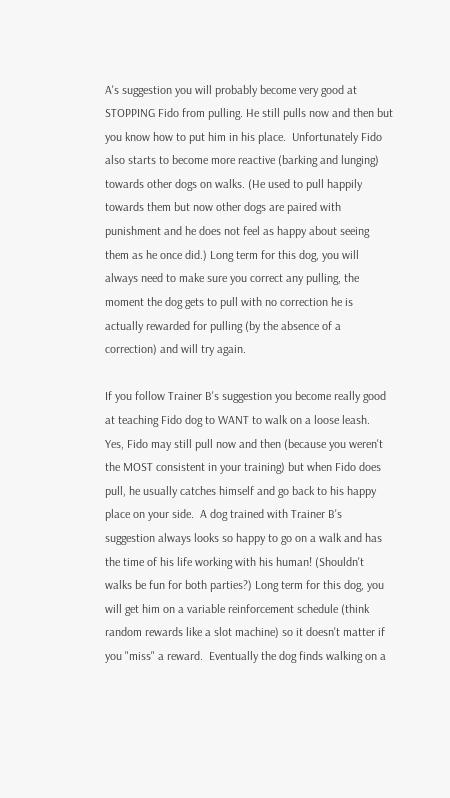A's suggestion you will probably become very good at STOPPING Fido from pulling. He still pulls now and then but you know how to put him in his place.  Unfortunately Fido also starts to become more reactive (barking and lunging) towards other dogs on walks. (He used to pull happily towards them but now other dogs are paired with punishment and he does not feel as happy about seeing them as he once did.) Long term for this dog, you will always need to make sure you correct any pulling, the moment the dog gets to pull with no correction he is actually rewarded for pulling (by the absence of a correction) and will try again.

If you follow Trainer B's suggestion you become really good at teaching Fido dog to WANT to walk on a loose leash.  Yes, Fido may still pull now and then (because you weren't the MOST consistent in your training) but when Fido does pull, he usually catches himself and go back to his happy place on your side.  A dog trained with Trainer B's suggestion always looks so happy to go on a walk and has the time of his life working with his human! (Shouldn't walks be fun for both parties?) Long term for this dog, you will get him on a variable reinforcement schedule (think random rewards like a slot machine) so it doesn't matter if you "miss" a reward.  Eventually the dog finds walking on a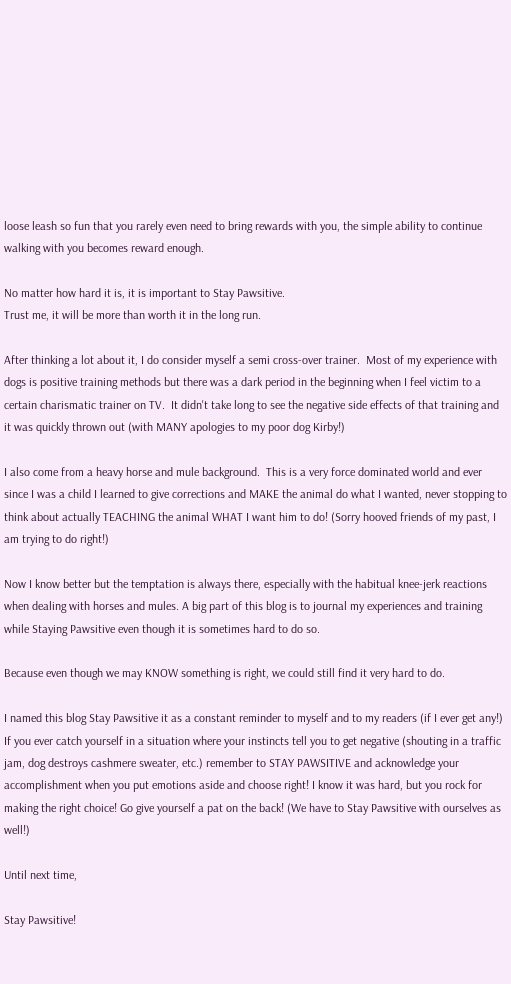loose leash so fun that you rarely even need to bring rewards with you, the simple ability to continue walking with you becomes reward enough.

No matter how hard it is, it is important to Stay Pawsitive.
Trust me, it will be more than worth it in the long run.

After thinking a lot about it, I do consider myself a semi cross-over trainer.  Most of my experience with dogs is positive training methods but there was a dark period in the beginning when I feel victim to a certain charismatic trainer on TV.  It didn't take long to see the negative side effects of that training and it was quickly thrown out (with MANY apologies to my poor dog Kirby!)

I also come from a heavy horse and mule background.  This is a very force dominated world and ever since I was a child I learned to give corrections and MAKE the animal do what I wanted, never stopping to think about actually TEACHING the animal WHAT I want him to do! (Sorry hooved friends of my past, I am trying to do right!)

Now I know better but the temptation is always there, especially with the habitual knee-jerk reactions when dealing with horses and mules. A big part of this blog is to journal my experiences and training while Staying Pawsitive even though it is sometimes hard to do so.

Because even though we may KNOW something is right, we could still find it very hard to do.

I named this blog Stay Pawsitive it as a constant reminder to myself and to my readers (if I ever get any!)  If you ever catch yourself in a situation where your instincts tell you to get negative (shouting in a traffic jam, dog destroys cashmere sweater, etc.) remember to STAY PAWSITIVE and acknowledge your accomplishment when you put emotions aside and choose right! I know it was hard, but you rock for making the right choice! Go give yourself a pat on the back! (We have to Stay Pawsitive with ourselves as well!)

Until next time,

Stay Pawsitive!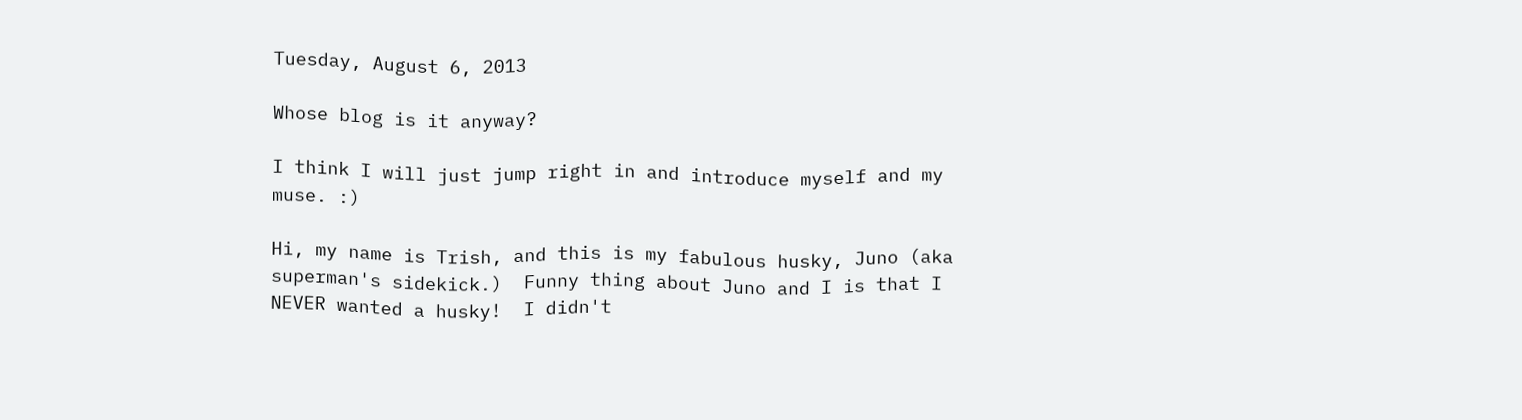Tuesday, August 6, 2013

Whose blog is it anyway?

I think I will just jump right in and introduce myself and my muse. :)

Hi, my name is Trish, and this is my fabulous husky, Juno (aka superman's sidekick.)  Funny thing about Juno and I is that I NEVER wanted a husky!  I didn't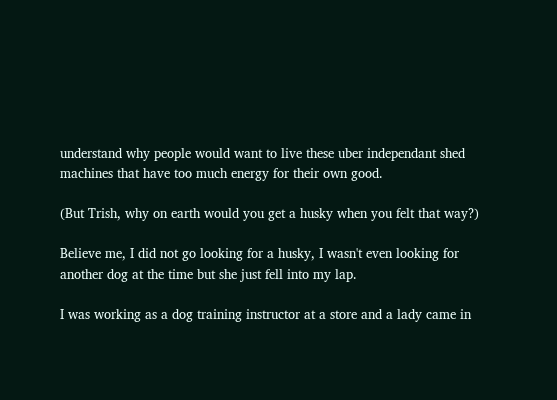understand why people would want to live these uber independant shed machines that have too much energy for their own good.

(But Trish, why on earth would you get a husky when you felt that way?)

Believe me, I did not go looking for a husky, I wasn't even looking for another dog at the time but she just fell into my lap.

I was working as a dog training instructor at a store and a lady came in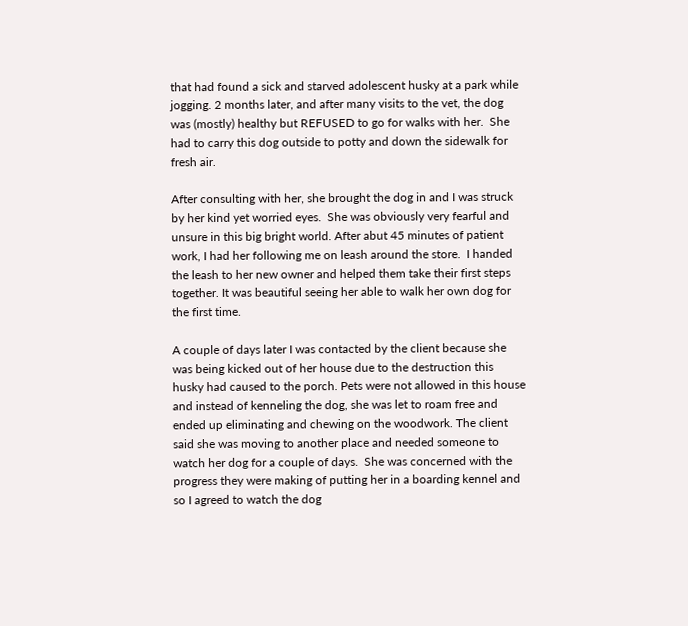that had found a sick and starved adolescent husky at a park while jogging. 2 months later, and after many visits to the vet, the dog was (mostly) healthy but REFUSED to go for walks with her.  She had to carry this dog outside to potty and down the sidewalk for fresh air.

After consulting with her, she brought the dog in and I was struck by her kind yet worried eyes.  She was obviously very fearful and unsure in this big bright world. After abut 45 minutes of patient work, I had her following me on leash around the store.  I handed the leash to her new owner and helped them take their first steps together. It was beautiful seeing her able to walk her own dog for the first time.

A couple of days later I was contacted by the client because she was being kicked out of her house due to the destruction this husky had caused to the porch. Pets were not allowed in this house and instead of kenneling the dog, she was let to roam free and ended up eliminating and chewing on the woodwork. The client said she was moving to another place and needed someone to watch her dog for a couple of days.  She was concerned with the progress they were making of putting her in a boarding kennel and so I agreed to watch the dog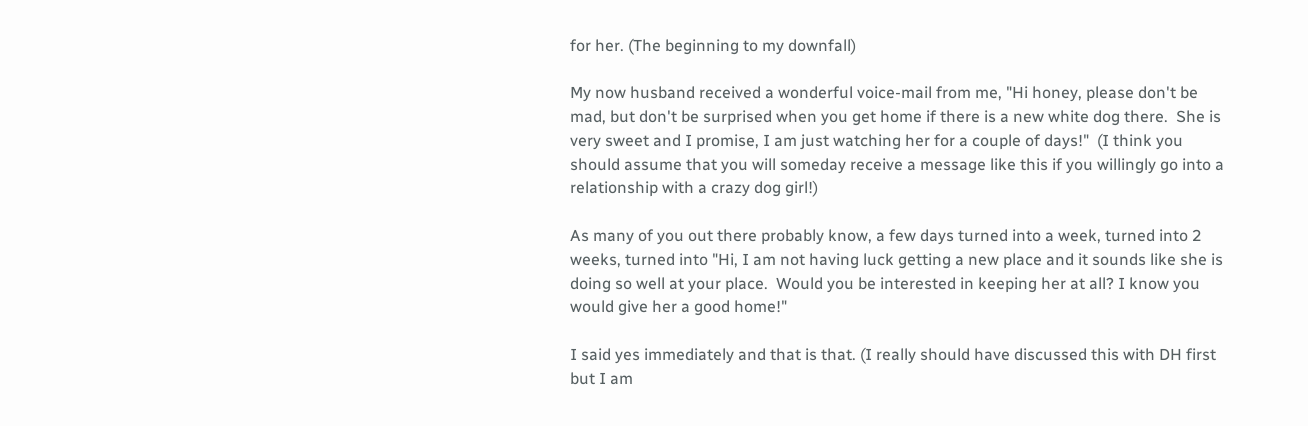for her. (The beginning to my downfall)

My now husband received a wonderful voice-mail from me, "Hi honey, please don't be mad, but don't be surprised when you get home if there is a new white dog there.  She is very sweet and I promise, I am just watching her for a couple of days!"  (I think you should assume that you will someday receive a message like this if you willingly go into a relationship with a crazy dog girl!)

As many of you out there probably know, a few days turned into a week, turned into 2 weeks, turned into "Hi, I am not having luck getting a new place and it sounds like she is doing so well at your place.  Would you be interested in keeping her at all? I know you would give her a good home!"

I said yes immediately and that is that. (I really should have discussed this with DH first but I am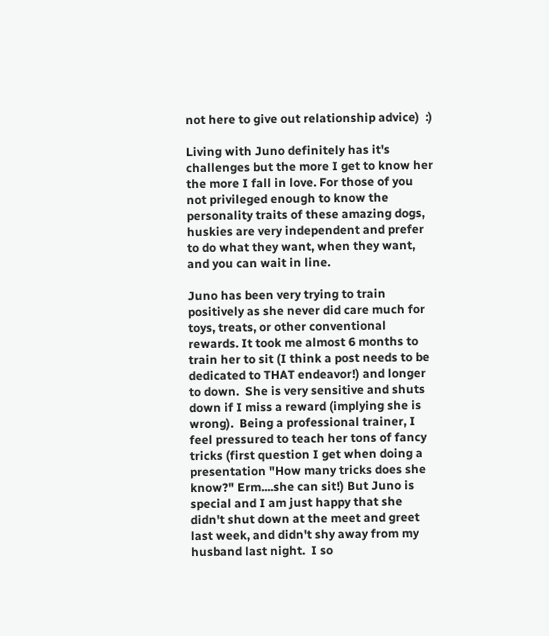not here to give out relationship advice)  :)

Living with Juno definitely has it's challenges but the more I get to know her the more I fall in love. For those of you not privileged enough to know the personality traits of these amazing dogs, huskies are very independent and prefer to do what they want, when they want, and you can wait in line.

Juno has been very trying to train positively as she never did care much for toys, treats, or other conventional rewards. It took me almost 6 months to train her to sit (I think a post needs to be dedicated to THAT endeavor!) and longer to down.  She is very sensitive and shuts down if I miss a reward (implying she is wrong).  Being a professional trainer, I feel pressured to teach her tons of fancy tricks (first question I get when doing a presentation "How many tricks does she know?" Erm....she can sit!) But Juno is special and I am just happy that she didn't shut down at the meet and greet last week, and didn't shy away from my husband last night.  I so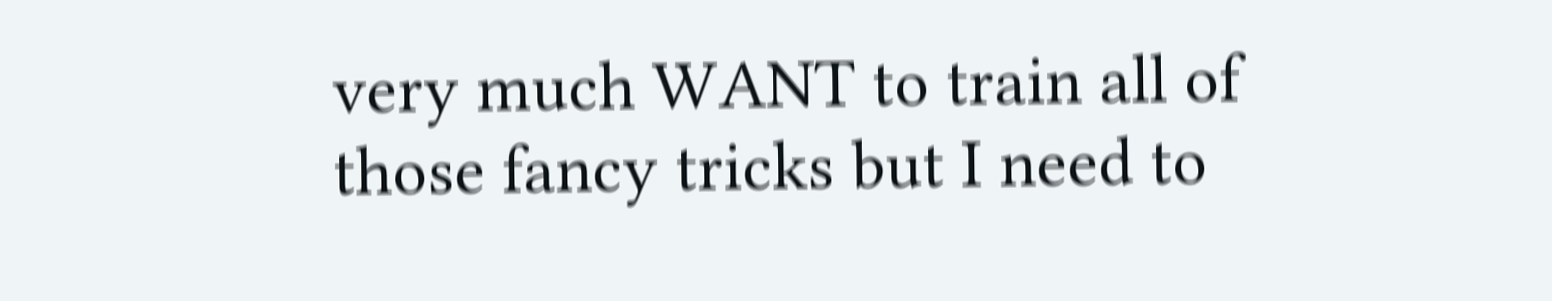very much WANT to train all of those fancy tricks but I need to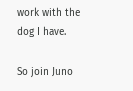work with the dog I have.

So join Juno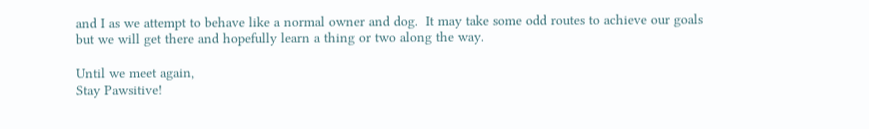and I as we attempt to behave like a normal owner and dog.  It may take some odd routes to achieve our goals but we will get there and hopefully learn a thing or two along the way.

Until we meet again,
Stay Pawsitive!